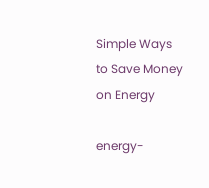Simple Ways to Save Money on Energy

energy-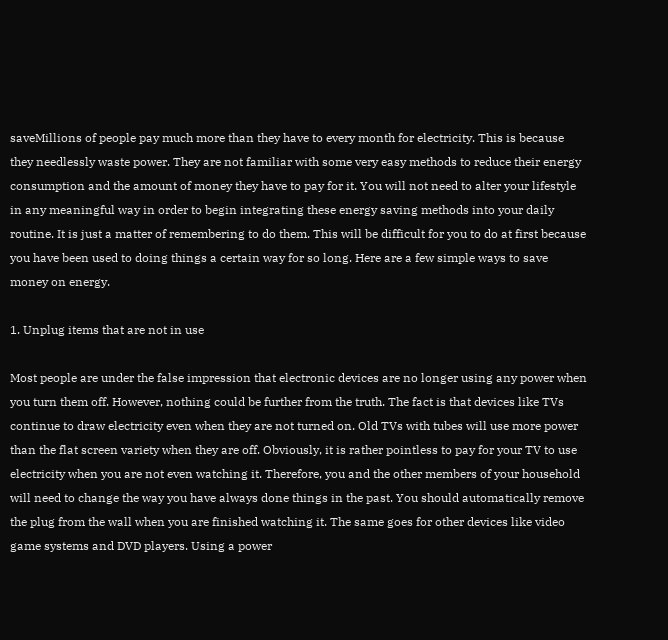saveMillions of people pay much more than they have to every month for electricity. This is because they needlessly waste power. They are not familiar with some very easy methods to reduce their energy consumption and the amount of money they have to pay for it. You will not need to alter your lifestyle in any meaningful way in order to begin integrating these energy saving methods into your daily routine. It is just a matter of remembering to do them. This will be difficult for you to do at first because you have been used to doing things a certain way for so long. Here are a few simple ways to save money on energy.

1. Unplug items that are not in use

Most people are under the false impression that electronic devices are no longer using any power when you turn them off. However, nothing could be further from the truth. The fact is that devices like TVs continue to draw electricity even when they are not turned on. Old TVs with tubes will use more power than the flat screen variety when they are off. Obviously, it is rather pointless to pay for your TV to use electricity when you are not even watching it. Therefore, you and the other members of your household will need to change the way you have always done things in the past. You should automatically remove the plug from the wall when you are finished watching it. The same goes for other devices like video game systems and DVD players. Using a power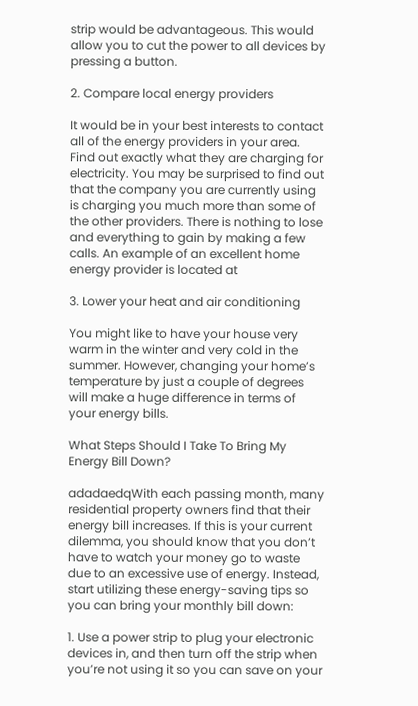strip would be advantageous. This would allow you to cut the power to all devices by pressing a button.

2. Compare local energy providers

It would be in your best interests to contact all of the energy providers in your area. Find out exactly what they are charging for electricity. You may be surprised to find out that the company you are currently using is charging you much more than some of the other providers. There is nothing to lose and everything to gain by making a few calls. An example of an excellent home energy provider is located at

3. Lower your heat and air conditioning

You might like to have your house very warm in the winter and very cold in the summer. However, changing your home’s temperature by just a couple of degrees will make a huge difference in terms of your energy bills.

What Steps Should I Take To Bring My Energy Bill Down?

adadaedqWith each passing month, many residential property owners find that their energy bill increases. If this is your current dilemma, you should know that you don’t have to watch your money go to waste due to an excessive use of energy. Instead, start utilizing these energy-saving tips so you can bring your monthly bill down:

1. Use a power strip to plug your electronic devices in, and then turn off the strip when you’re not using it so you can save on your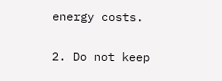energy costs.

2. Do not keep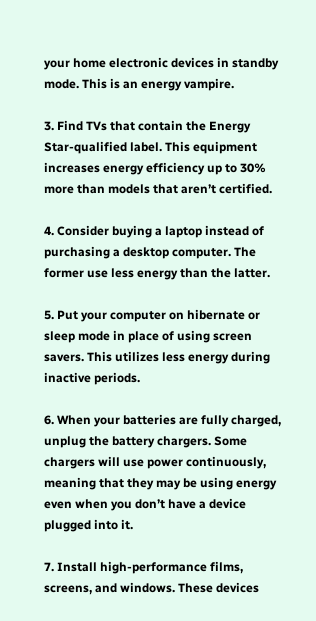your home electronic devices in standby mode. This is an energy vampire.

3. Find TVs that contain the Energy Star-qualified label. This equipment increases energy efficiency up to 30% more than models that aren’t certified.

4. Consider buying a laptop instead of purchasing a desktop computer. The former use less energy than the latter.

5. Put your computer on hibernate or sleep mode in place of using screen savers. This utilizes less energy during inactive periods.

6. When your batteries are fully charged, unplug the battery chargers. Some chargers will use power continuously, meaning that they may be using energy even when you don’t have a device plugged into it.

7. Install high-performance films, screens, and windows. These devices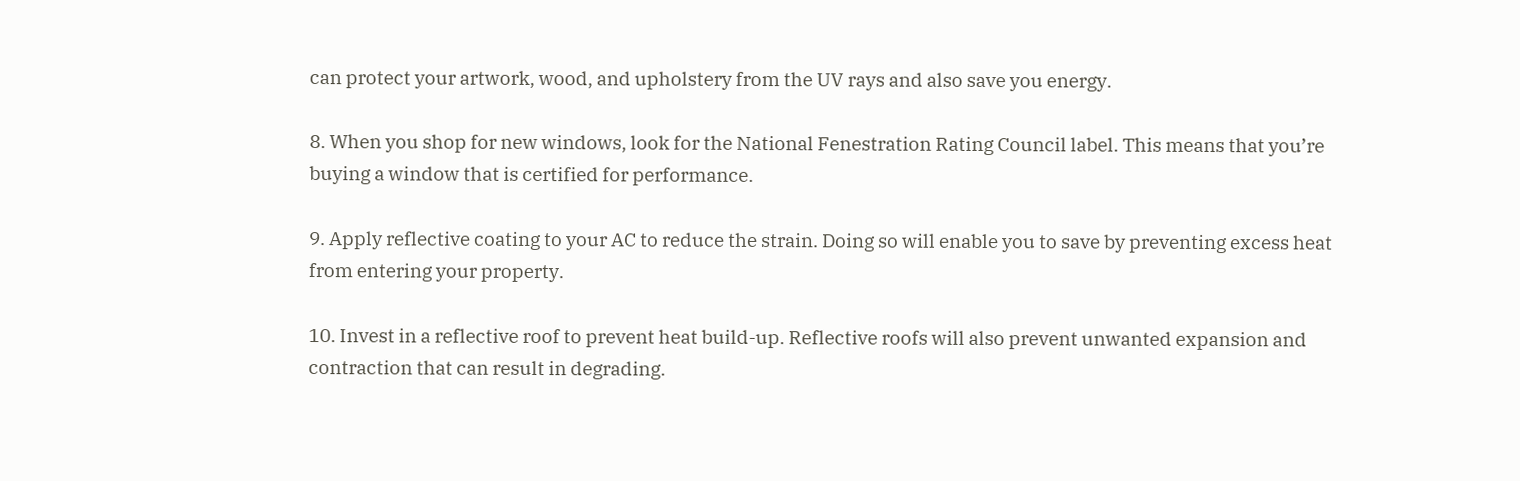can protect your artwork, wood, and upholstery from the UV rays and also save you energy.

8. When you shop for new windows, look for the National Fenestration Rating Council label. This means that you’re buying a window that is certified for performance.

9. Apply reflective coating to your AC to reduce the strain. Doing so will enable you to save by preventing excess heat from entering your property.

10. Invest in a reflective roof to prevent heat build-up. Reflective roofs will also prevent unwanted expansion and contraction that can result in degrading.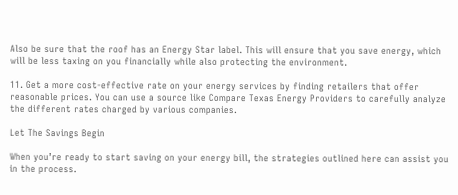Also be sure that the roof has an Energy Star label. This will ensure that you save energy, which will be less taxing on you financially while also protecting the environment.

11. Get a more cost-effective rate on your energy services by finding retailers that offer reasonable prices. You can use a source like Compare Texas Energy Providers to carefully analyze the different rates charged by various companies.

Let The Savings Begin

When you’re ready to start saving on your energy bill, the strategies outlined here can assist you in the process.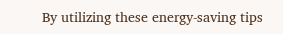By utilizing these energy-saving tips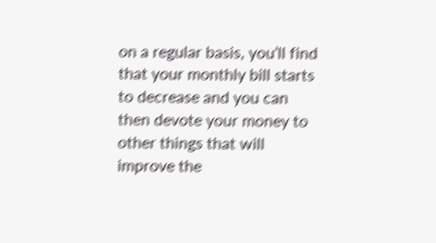on a regular basis, you’ll find that your monthly bill starts to decrease and you can then devote your money to other things that will improve the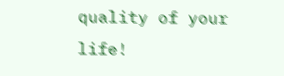quality of your life!